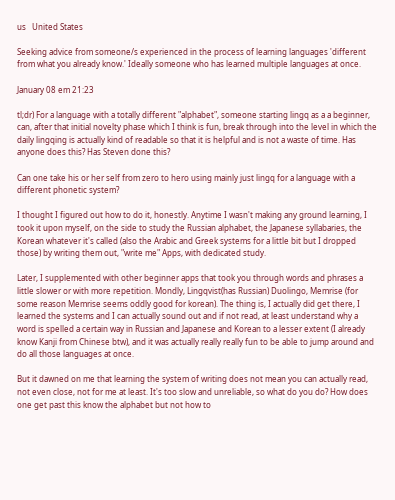us   United States

Seeking advice from someone/s experienced in the process of learning languages 'different from what you already know.' Ideally someone who has learned multiple languages at once.

January 08 em 21:23

tl;dr) For a language with a totally different "alphabet", someone starting lingq as a a beginner, can, after that initial novelty phase which I think is fun, break through into the level in which the daily lingqing is actually kind of readable so that it is helpful and is not a waste of time. Has anyone does this? Has Steven done this?

Can one take his or her self from zero to hero using mainly just lingq for a language with a different phonetic system?

I thought I figured out how to do it, honestly. Anytime I wasn't making any ground learning, I took it upon myself, on the side to study the Russian alphabet, the Japanese syllabaries, the Korean whatever it's called (also the Arabic and Greek systems for a little bit but I dropped those) by writing them out, "write me" Apps, with dedicated study.

Later, I supplemented with other beginner apps that took you through words and phrases a little slower or with more repetition. Mondly, Lingqvist(has Russian) Duolingo, Memrise (for some reason Memrise seems oddly good for korean). The thing is, I actually did get there, I learned the systems and I can actually sound out and if not read, at least understand why a word is spelled a certain way in Russian and Japanese and Korean to a lesser extent (I already know Kanji from Chinese btw), and it was actually really really fun to be able to jump around and do all those languages at once.

But it dawned on me that learning the system of writing does not mean you can actually read, not even close, not for me at least. It's too slow and unreliable, so what do you do? How does one get past this know the alphabet but not how to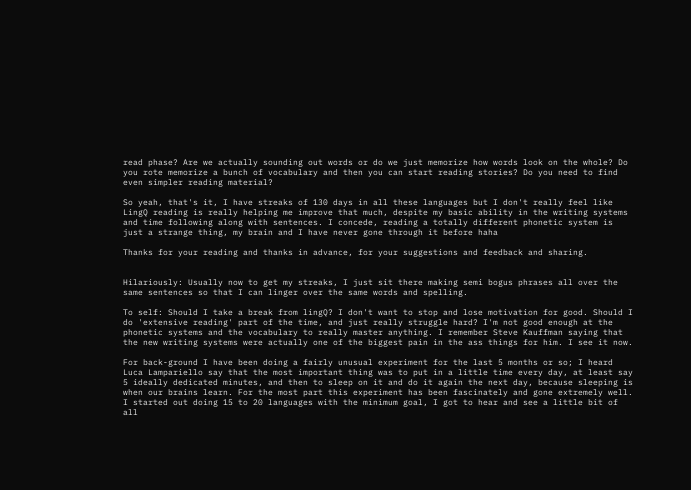read phase? Are we actually sounding out words or do we just memorize how words look on the whole? Do you rote memorize a bunch of vocabulary and then you can start reading stories? Do you need to find even simpler reading material?

So yeah, that's it, I have streaks of 130 days in all these languages but I don't really feel like LingQ reading is really helping me improve that much, despite my basic ability in the writing systems and time following along with sentences. I concede, reading a totally different phonetic system is just a strange thing, my brain and I have never gone through it before haha

Thanks for your reading and thanks in advance, for your suggestions and feedback and sharing.


Hilariously: Usually now to get my streaks, I just sit there making semi bogus phrases all over the same sentences so that I can linger over the same words and spelling.

To self: Should I take a break from lingQ? I don't want to stop and lose motivation for good. Should I do 'extensive reading' part of the time, and just really struggle hard? I'm not good enough at the phonetic systems and the vocabulary to really master anything. I remember Steve Kauffman saying that the new writing systems were actually one of the biggest pain in the ass things for him. I see it now.

For back-ground I have been doing a fairly unusual experiment for the last 5 months or so; I heard Luca Lampariello say that the most important thing was to put in a little time every day, at least say 5 ideally dedicated minutes, and then to sleep on it and do it again the next day, because sleeping is when our brains learn. For the most part this experiment has been fascinately and gone extremely well. I started out doing 15 to 20 languages with the minimum goal, I got to hear and see a little bit of all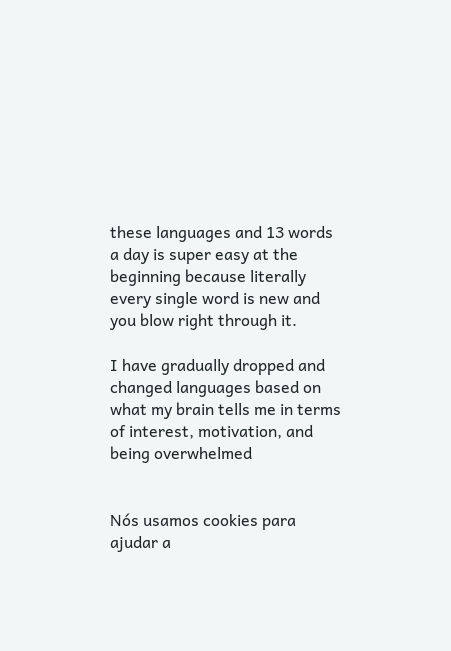these languages and 13 words a day is super easy at the beginning because literally every single word is new and you blow right through it.

I have gradually dropped and changed languages based on what my brain tells me in terms of interest, motivation, and being overwhelmed


Nós usamos cookies para ajudar a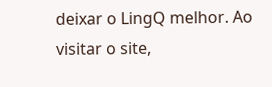deixar o LingQ melhor. Ao visitar o site,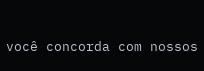você concorda com nossos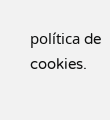política de cookies.